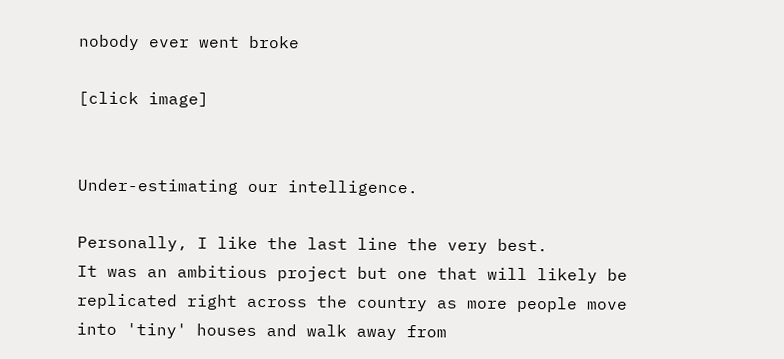nobody ever went broke

[click image]


Under-estimating our intelligence.

Personally, I like the last line the very best.
It was an ambitious project but one that will likely be replicated right across the country as more people move into 'tiny' houses and walk away from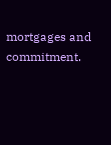mortgages and commitment.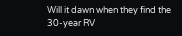Will it dawn when they find the 30-year RV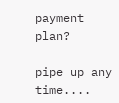payment plan?

pipe up any time....